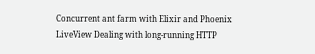Concurrent ant farm with Elixir and Phoenix LiveView Dealing with long-running HTTP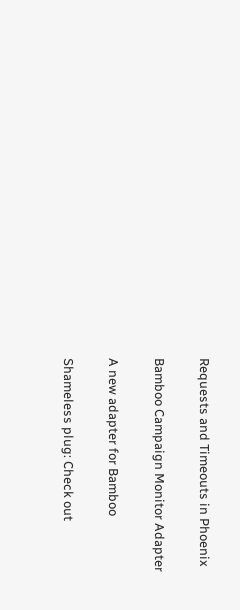Requests and Timeouts in Phoenix

Bamboo Campaign Monitor Adapter

A new adapter for Bamboo

Shameless plug: Check out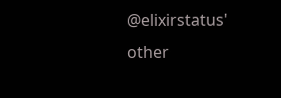@elixirstatus' other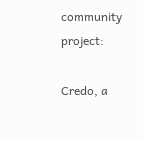community project:

Credo, a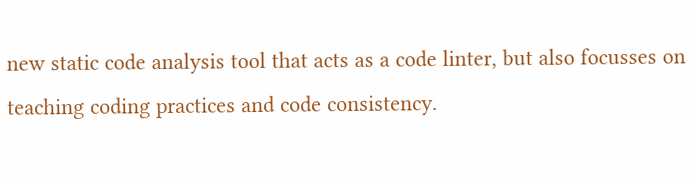new static code analysis tool that acts as a code linter, but also focusses on teaching coding practices and code consistency.